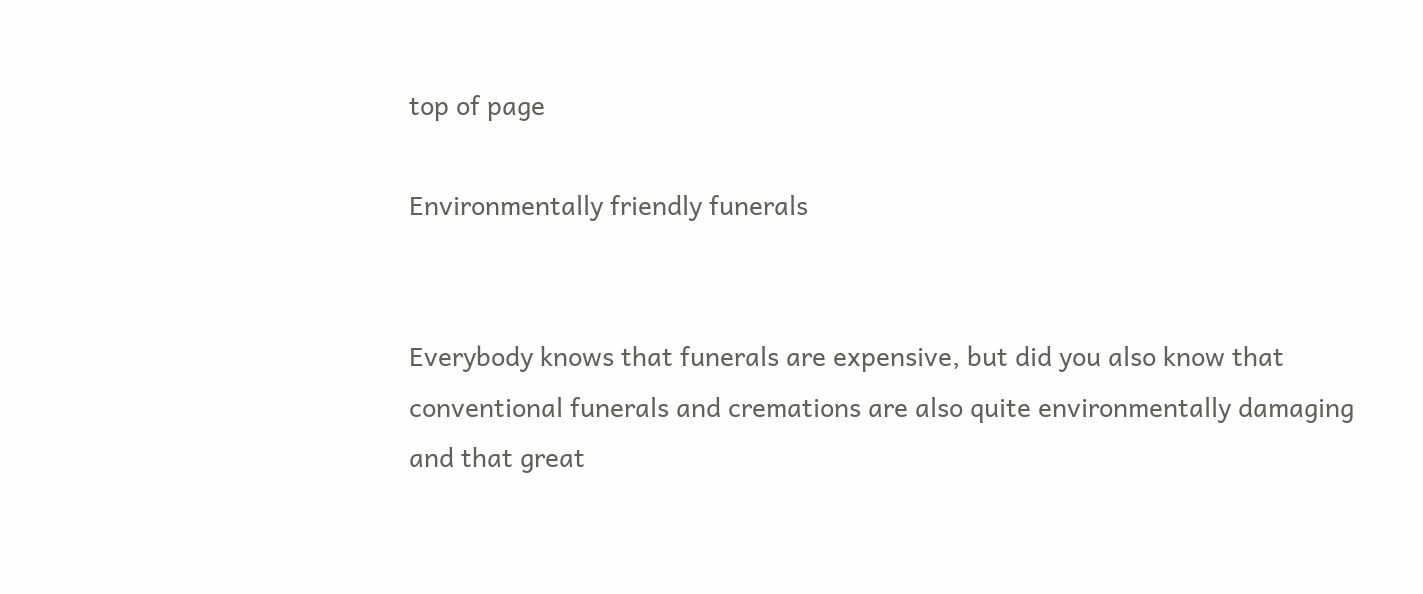top of page

Environmentally friendly funerals


Everybody knows that funerals are expensive, but did you also know that conventional funerals and cremations are also quite environmentally damaging and that great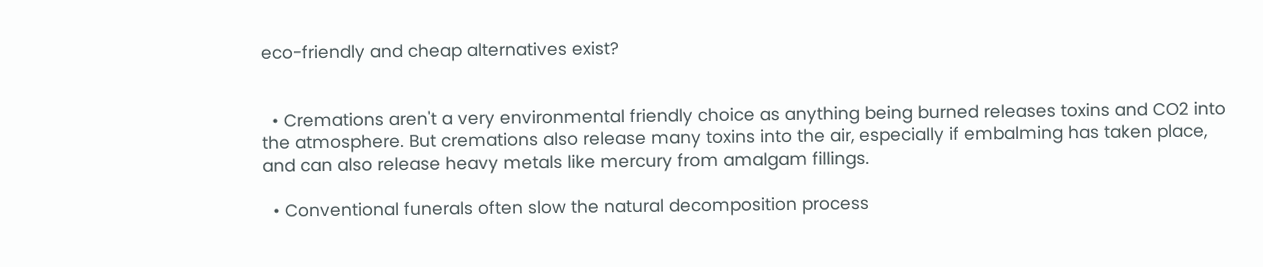eco-friendly and cheap alternatives exist?


  • Cremations aren't a very environmental friendly choice as anything being burned releases toxins and CO2 into the atmosphere. But cremations also release many toxins into the air, especially if embalming has taken place, and can also release heavy metals like mercury from amalgam fillings.

  • Conventional funerals often slow the natural decomposition process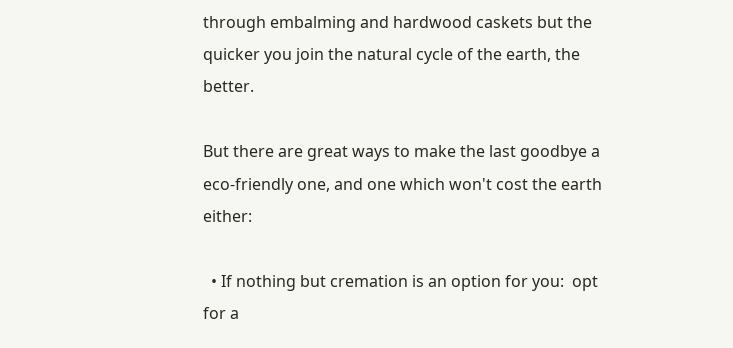through embalming and hardwood caskets but the quicker you join the natural cycle of the earth, the better.

But there are great ways to make the last goodbye a eco-friendly one, and one which won't cost the earth either:

  • If nothing but cremation is an option for you:  opt for a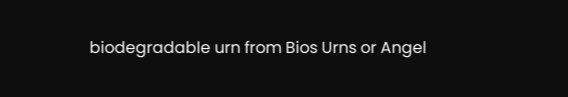biodegradable urn from Bios Urns or Angel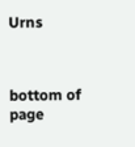Urns



bottom of page